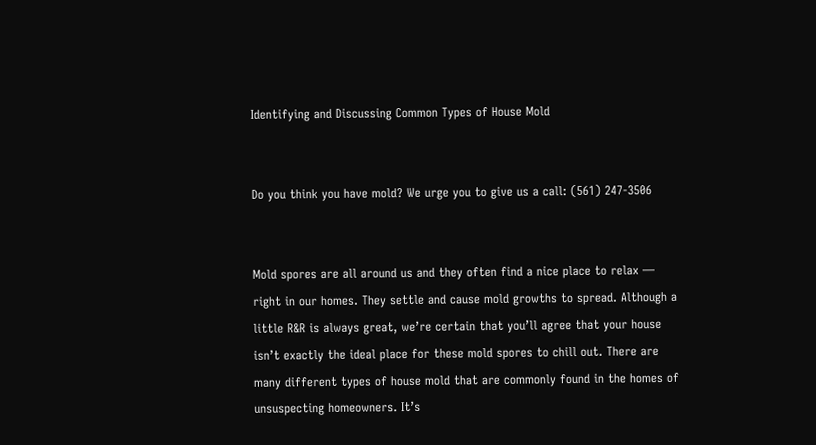Identifying and Discussing Common Types of House Mold


Do you think you have mold? We urge you to give us a call: (561) 247-3506


Mold spores are all around us and they often find a nice place to relax — right in our homes. They settle and cause mold growths to spread. Although a little R&R is always great, we’re certain that you’ll agree that your house isn’t exactly the ideal place for these mold spores to chill out. There are many different types of house mold that are commonly found in the homes of unsuspecting homeowners. It’s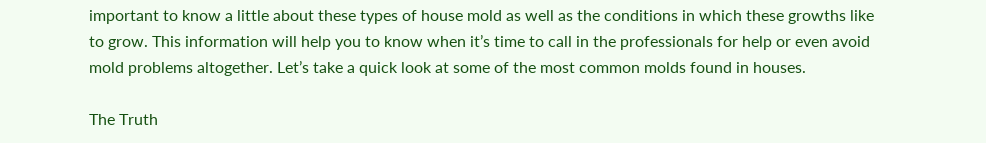important to know a little about these types of house mold as well as the conditions in which these growths like to grow. This information will help you to know when it’s time to call in the professionals for help or even avoid mold problems altogether. Let’s take a quick look at some of the most common molds found in houses.

The Truth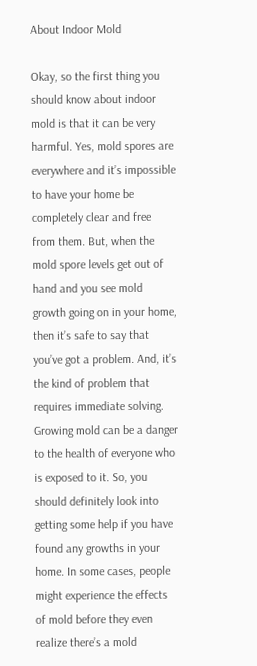About Indoor Mold

Okay, so the first thing you should know about indoor mold is that it can be very harmful. Yes, mold spores are everywhere and it’s impossible to have your home be completely clear and free from them. But, when the mold spore levels get out of hand and you see mold growth going on in your home, then it’s safe to say that you’ve got a problem. And, it’s the kind of problem that requires immediate solving. Growing mold can be a danger to the health of everyone who is exposed to it. So, you should definitely look into getting some help if you have found any growths in your home. In some cases, people might experience the effects of mold before they even realize there’s a mold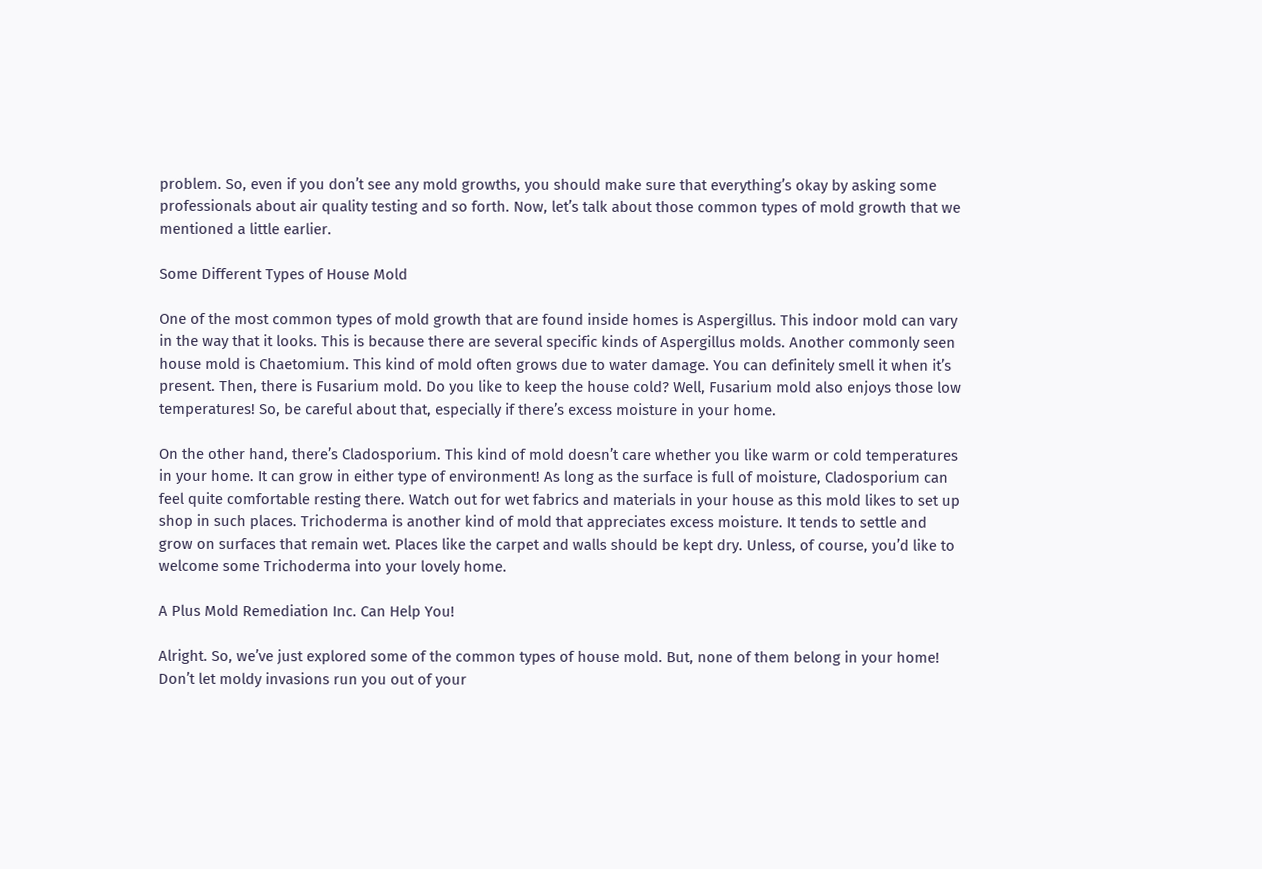problem. So, even if you don’t see any mold growths, you should make sure that everything’s okay by asking some professionals about air quality testing and so forth. Now, let’s talk about those common types of mold growth that we mentioned a little earlier.

Some Different Types of House Mold

One of the most common types of mold growth that are found inside homes is Aspergillus. This indoor mold can vary in the way that it looks. This is because there are several specific kinds of Aspergillus molds. Another commonly seen house mold is Chaetomium. This kind of mold often grows due to water damage. You can definitely smell it when it’s present. Then, there is Fusarium mold. Do you like to keep the house cold? Well, Fusarium mold also enjoys those low temperatures! So, be careful about that, especially if there’s excess moisture in your home.

On the other hand, there’s Cladosporium. This kind of mold doesn’t care whether you like warm or cold temperatures in your home. It can grow in either type of environment! As long as the surface is full of moisture, Cladosporium can feel quite comfortable resting there. Watch out for wet fabrics and materials in your house as this mold likes to set up shop in such places. Trichoderma is another kind of mold that appreciates excess moisture. It tends to settle and grow on surfaces that remain wet. Places like the carpet and walls should be kept dry. Unless, of course, you’d like to welcome some Trichoderma into your lovely home.

A Plus Mold Remediation Inc. Can Help You!

Alright. So, we’ve just explored some of the common types of house mold. But, none of them belong in your home! Don’t let moldy invasions run you out of your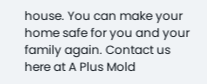house. You can make your home safe for you and your family again. Contact us here at A Plus Mold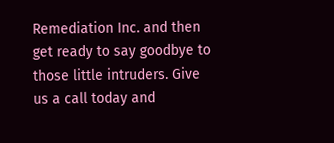Remediation Inc. and then get ready to say goodbye to those little intruders. Give us a call today and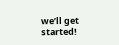we’ll get started!